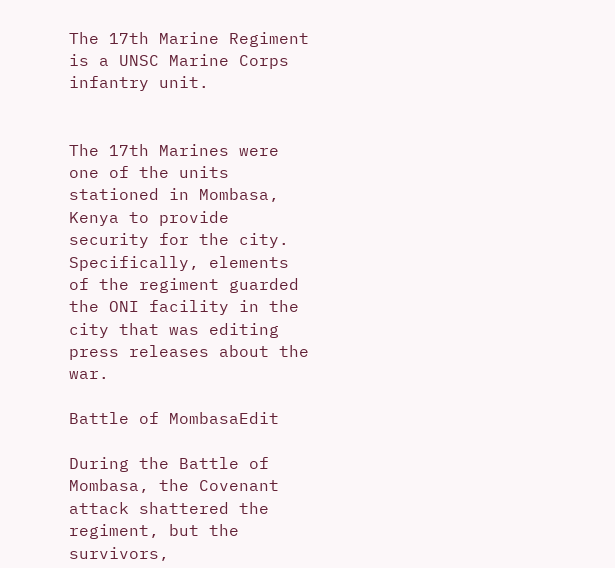The 17th Marine Regiment is a UNSC Marine Corps infantry unit.


The 17th Marines were one of the units stationed in Mombasa, Kenya to provide security for the city. Specifically, elements of the regiment guarded the ONI facility in the city that was editing press releases about the war.

Battle of MombasaEdit

During the Battle of Mombasa, the Covenant attack shattered the regiment, but the survivors,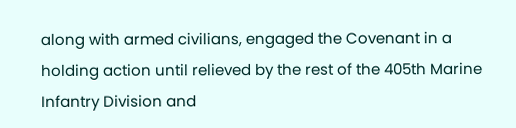along with armed civilians, engaged the Covenant in a holding action until relieved by the rest of the 405th Marine Infantry Division and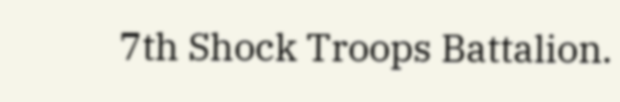7th Shock Troops Battalion.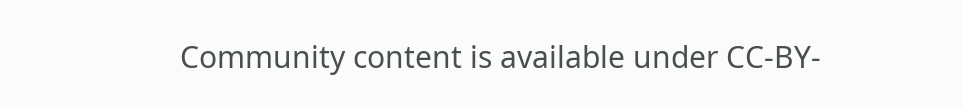Community content is available under CC-BY-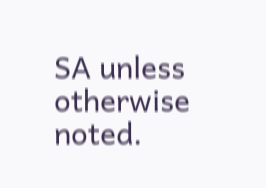SA unless otherwise noted.